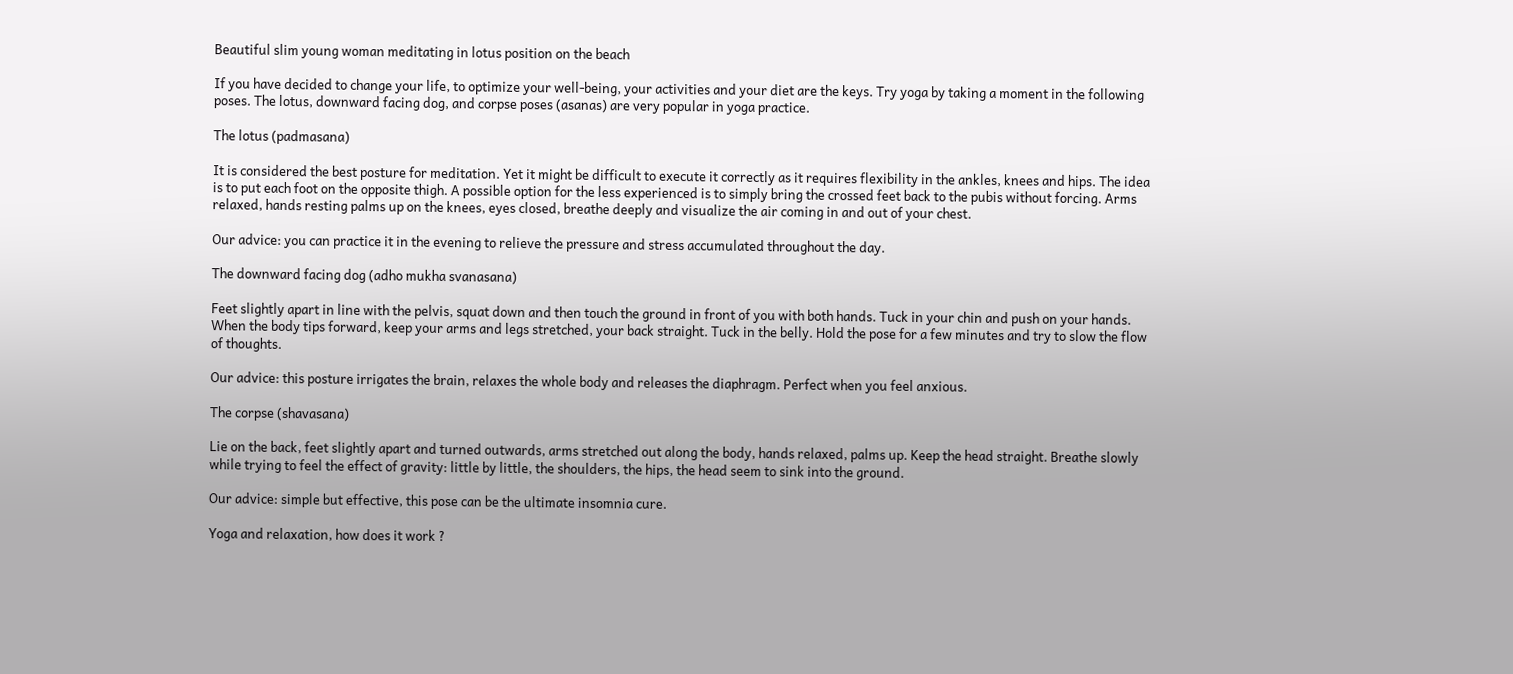Beautiful slim young woman meditating in lotus position on the beach

If you have decided to change your life, to optimize your well-being, your activities and your diet are the keys. Try yoga by taking a moment in the following poses. The lotus, downward facing dog, and corpse poses (asanas) are very popular in yoga practice.

The lotus (padmasana)

It is considered the best posture for meditation. Yet it might be difficult to execute it correctly as it requires flexibility in the ankles, knees and hips. The idea is to put each foot on the opposite thigh. A possible option for the less experienced is to simply bring the crossed feet back to the pubis without forcing. Arms relaxed, hands resting palms up on the knees, eyes closed, breathe deeply and visualize the air coming in and out of your chest.

Our advice: you can practice it in the evening to relieve the pressure and stress accumulated throughout the day.

The downward facing dog (adho mukha svanasana)

Feet slightly apart in line with the pelvis, squat down and then touch the ground in front of you with both hands. Tuck in your chin and push on your hands. When the body tips forward, keep your arms and legs stretched, your back straight. Tuck in the belly. Hold the pose for a few minutes and try to slow the flow of thoughts.

Our advice: this posture irrigates the brain, relaxes the whole body and releases the diaphragm. Perfect when you feel anxious.

The corpse (shavasana)

Lie on the back, feet slightly apart and turned outwards, arms stretched out along the body, hands relaxed, palms up. Keep the head straight. Breathe slowly while trying to feel the effect of gravity: little by little, the shoulders, the hips, the head seem to sink into the ground.

Our advice: simple but effective, this pose can be the ultimate insomnia cure.

Yoga and relaxation, how does it work ?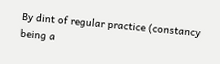By dint of regular practice (constancy being a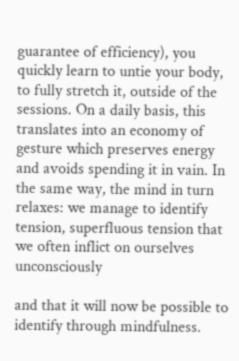guarantee of efficiency), you quickly learn to untie your body, to fully stretch it, outside of the sessions. On a daily basis, this translates into an economy of gesture which preserves energy and avoids spending it in vain. In the same way, the mind in turn relaxes: we manage to identify tension, superfluous tension that we often inflict on ourselves unconsciously

and that it will now be possible to identify through mindfulness.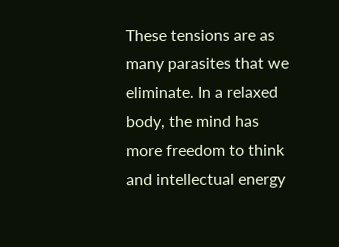These tensions are as many parasites that we eliminate. In a relaxed body, the mind has more freedom to think and intellectual energy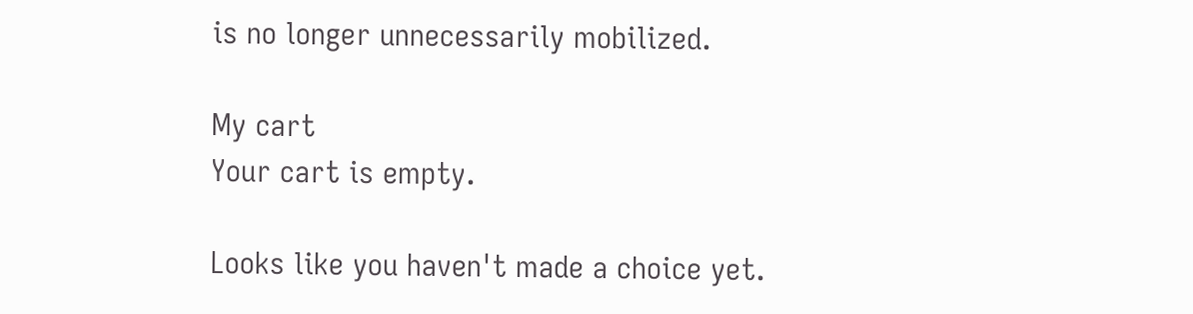is no longer unnecessarily mobilized.

My cart
Your cart is empty.

Looks like you haven't made a choice yet.